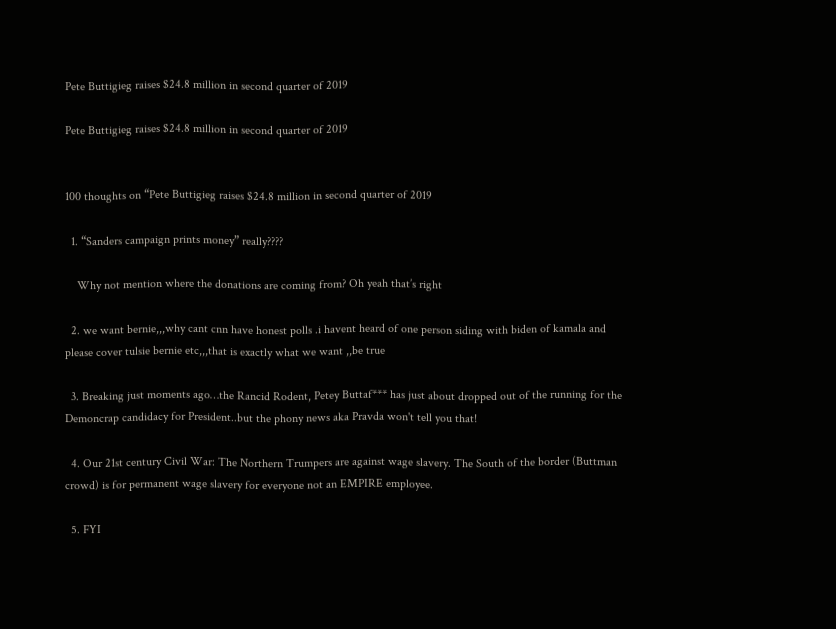Pete Buttigieg raises $24.8 million in second quarter of 2019

Pete Buttigieg raises $24.8 million in second quarter of 2019


100 thoughts on “Pete Buttigieg raises $24.8 million in second quarter of 2019

  1. “Sanders campaign prints money” really????

    Why not mention where the donations are coming from? Oh yeah that’s right

  2. we want bernie,,,why cant cnn have honest polls .i havent heard of one person siding with biden of kamala and please cover tulsie bernie etc,,,that is exactly what we want ,,be true

  3. Breaking just moments ago…the Rancid Rodent, Petey Buttaf*** has just about dropped out of the running for the Demoncrap candidacy for President..but the phony news aka Pravda won't tell you that!

  4. Our 21st century Civil War: The Northern Trumpers are against wage slavery. The South of the border (Buttman crowd) is for permanent wage slavery for everyone not an EMPIRE employee.

  5. FYI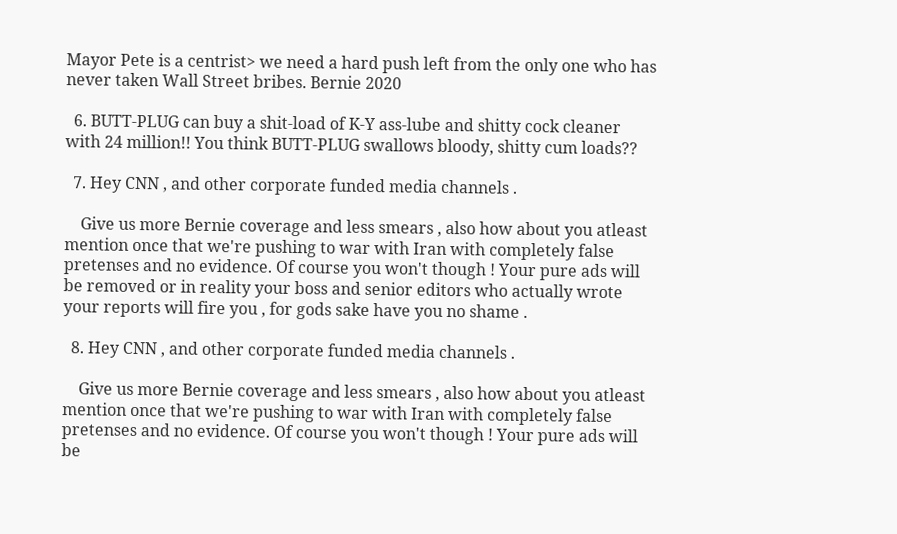Mayor Pete is a centrist> we need a hard push left from the only one who has never taken Wall Street bribes. Bernie 2020

  6. BUTT-PLUG can buy a shit-load of K-Y ass-lube and shitty cock cleaner with 24 million!! You think BUTT-PLUG swallows bloody, shitty cum loads??

  7. Hey CNN , and other corporate funded media channels .

    Give us more Bernie coverage and less smears , also how about you atleast mention once that we're pushing to war with Iran with completely false pretenses and no evidence. Of course you won't though ! Your pure ads will be removed or in reality your boss and senior editors who actually wrote your reports will fire you , for gods sake have you no shame .

  8. Hey CNN , and other corporate funded media channels .

    Give us more Bernie coverage and less smears , also how about you atleast mention once that we're pushing to war with Iran with completely false pretenses and no evidence. Of course you won't though ! Your pure ads will be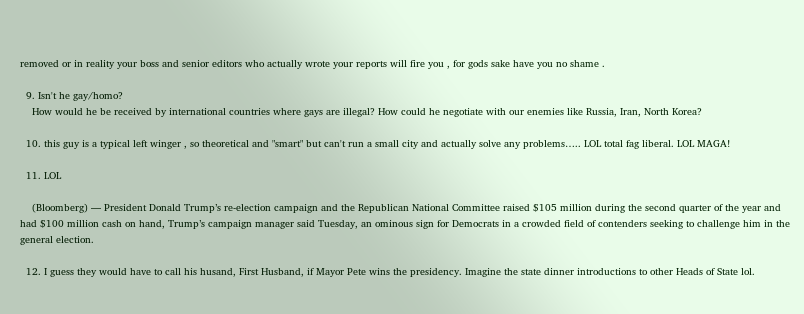removed or in reality your boss and senior editors who actually wrote your reports will fire you , for gods sake have you no shame .

  9. Isn't he gay/homo?
    How would he be received by international countries where gays are illegal? How could he negotiate with our enemies like Russia, Iran, North Korea?

  10. this guy is a typical left winger , so theoretical and "smart" but can't run a small city and actually solve any problems….. LOL total fag liberal. LOL MAGA!

  11. LOL

    (Bloomberg) — President Donald Trump’s re-election campaign and the Republican National Committee raised $105 million during the second quarter of the year and had $100 million cash on hand, Trump’s campaign manager said Tuesday, an ominous sign for Democrats in a crowded field of contenders seeking to challenge him in the general election.

  12. I guess they would have to call his husand, First Husband, if Mayor Pete wins the presidency. Imagine the state dinner introductions to other Heads of State lol.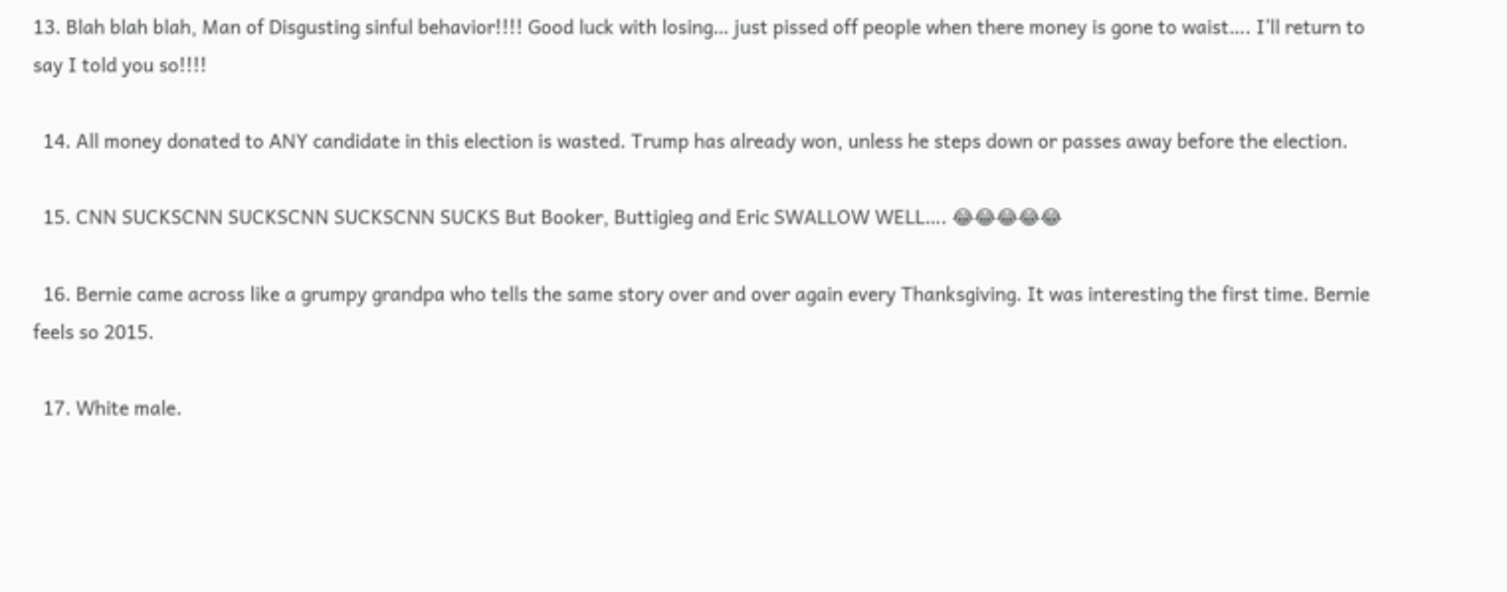13. Blah blah blah, Man of Disgusting sinful behavior!!!! Good luck with losing… just pissed off people when there money is gone to waist…. I’ll return to say I told you so!!!!

  14. All money donated to ANY candidate in this election is wasted. Trump has already won, unless he steps down or passes away before the election.

  15. CNN SUCKSCNN SUCKSCNN SUCKSCNN SUCKS But Booker, Buttigieg and Eric SWALLOW WELL…. 😂😂😂😂😂

  16. Bernie came across like a grumpy grandpa who tells the same story over and over again every Thanksgiving. It was interesting the first time. Bernie feels so 2015.

  17. White male.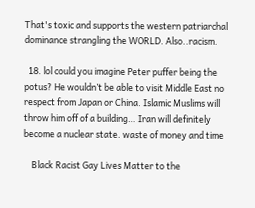That's toxic and supports the western patriarchal dominance strangling the WORLD. Also..racism.

  18. lol could you imagine Peter puffer being the potus? He wouldn’t be able to visit Middle East no respect from Japan or China. Islamic Muslims will throw him off of a building… Iran will definitely become a nuclear state. waste of money and time

    Black Racist Gay Lives Matter to the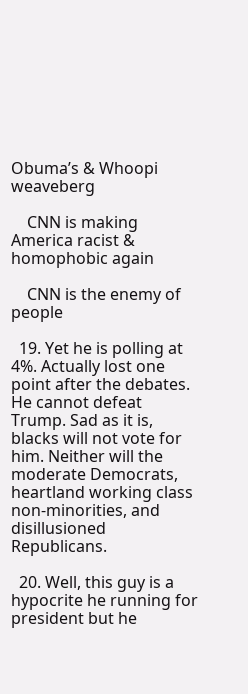Obuma’s & Whoopi weaveberg

    CNN is making America racist & homophobic again

    CNN is the enemy of people

  19. Yet he is polling at 4%. Actually lost one point after the debates. He cannot defeat Trump. Sad as it is, blacks will not vote for him. Neither will the moderate Democrats, heartland working class non-minorities, and disillusioned Republicans.

  20. Well, this guy is a hypocrite he running for president but he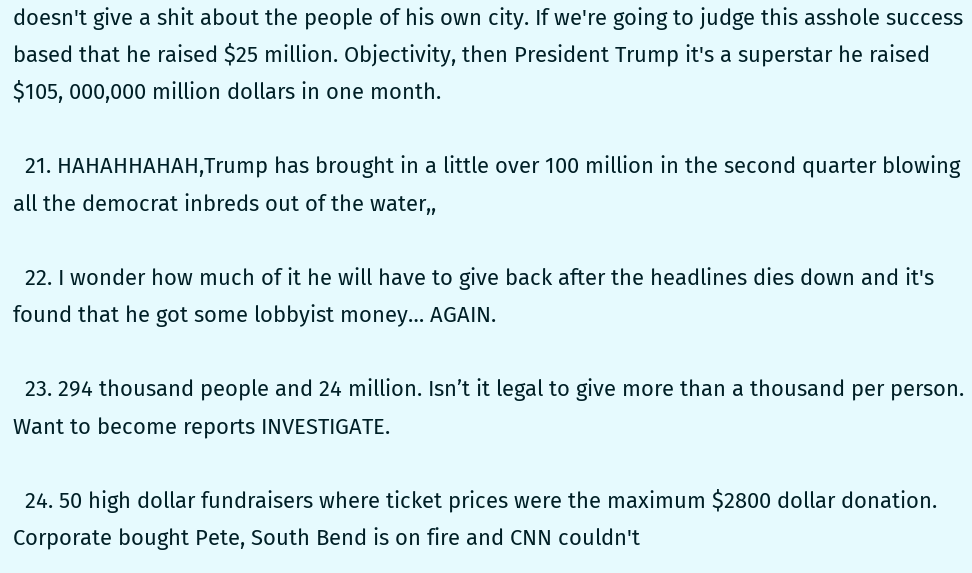doesn't give a shit about the people of his own city. If we're going to judge this asshole success based that he raised $25 million. Objectivity, then President Trump it's a superstar he raised $105, 000,000 million dollars in one month.

  21. HAHAHHAHAH,Trump has brought in a little over 100 million in the second quarter blowing all the democrat inbreds out of the water,,

  22. I wonder how much of it he will have to give back after the headlines dies down and it's found that he got some lobbyist money… AGAIN.

  23. 294 thousand people and 24 million. Isn’t it legal to give more than a thousand per person. Want to become reports INVESTIGATE.

  24. 50 high dollar fundraisers where ticket prices were the maximum $2800 dollar donation. Corporate bought Pete, South Bend is on fire and CNN couldn't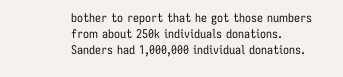bother to report that he got those numbers from about 250k individuals donations. Sanders had 1,000,000 individual donations.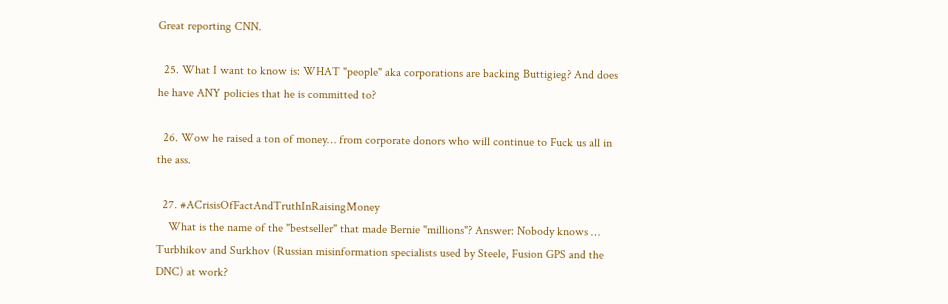Great reporting CNN.

  25. What I want to know is: WHAT "people" aka corporations are backing Buttigieg? And does he have ANY policies that he is committed to?

  26. Wow he raised a ton of money… from corporate donors who will continue to Fuck us all in the ass.

  27. #ACrisisOfFactAndTruthInRaisingMoney
    What is the name of the "bestseller" that made Bernie "millions"? Answer: Nobody knows … Turbhikov and Surkhov (Russian misinformation specialists used by Steele, Fusion GPS and the DNC) at work?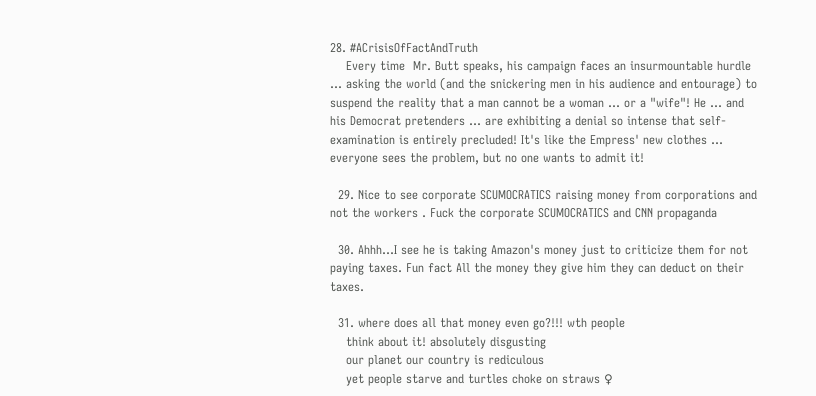28. #ACrisisOfFactAndTruth
    Every time  Mr. Butt speaks, his campaign faces an insurmountable hurdle  … asking the world (and the snickering men in his audience and entourage) to suspend the reality that a man cannot be a woman … or a "wife"! He … and his Democrat pretenders … are exhibiting a denial so intense that self-examination is entirely precluded! It's like the Empress' new clothes … everyone sees the problem, but no one wants to admit it!

  29. Nice to see corporate SCUMOCRATICS raising money from corporations and not the workers . Fuck the corporate SCUMOCRATICS and CNN propaganda

  30. Ahhh…I see he is taking Amazon's money just to criticize them for not paying taxes. Fun fact All the money they give him they can deduct on their taxes.

  31. where does all that money even go?!!! wth people
    think about it! absolutely disgusting
    our planet our country is rediculous
    yet people starve and turtles choke on straws ♀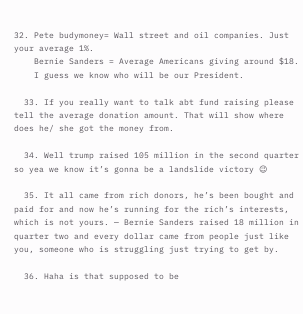32. Pete budymoney= Wall street and oil companies. Just your average 1%.
    Bernie Sanders = Average Americans giving around $18.
    I guess we know who will be our President.

  33. If you really want to talk abt fund raising please tell the average donation amount. That will show where does he/ she got the money from.

  34. Well trump raised 105 million in the second quarter so yea we know it’s gonna be a landslide victory 😉

  35. It all came from rich donors, he’s been bought and paid for and now he’s running for the rich’s interests, which is not yours. — Bernie Sanders raised 18 million in quarter two and every dollar came from people just like you, someone who is struggling just trying to get by.

  36. Haha is that supposed to be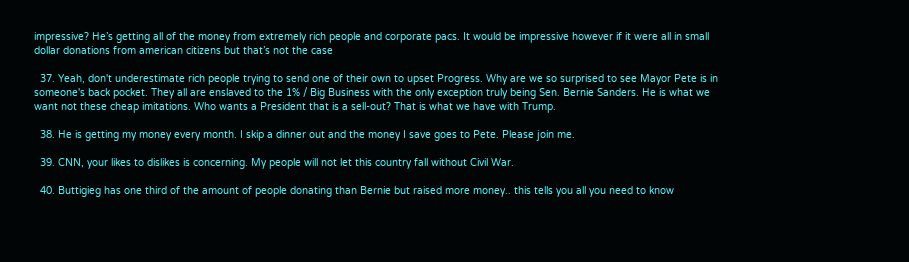impressive? He’s getting all of the money from extremely rich people and corporate pacs. It would be impressive however if it were all in small dollar donations from american citizens but that’s not the case

  37. Yeah, don't underestimate rich people trying to send one of their own to upset Progress. Why are we so surprised to see Mayor Pete is in someone's back pocket. They all are enslaved to the 1% / Big Business with the only exception truly being Sen. Bernie Sanders. He is what we want not these cheap imitations. Who wants a President that is a sell-out? That is what we have with Trump.

  38. He is getting my money every month. I skip a dinner out and the money I save goes to Pete. Please join me.

  39. CNN, your likes to dislikes is concerning. My people will not let this country fall without Civil War.

  40. Buttigieg has one third of the amount of people donating than Bernie but raised more money.. this tells you all you need to know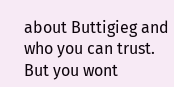about Buttigieg and who you can trust. But you wont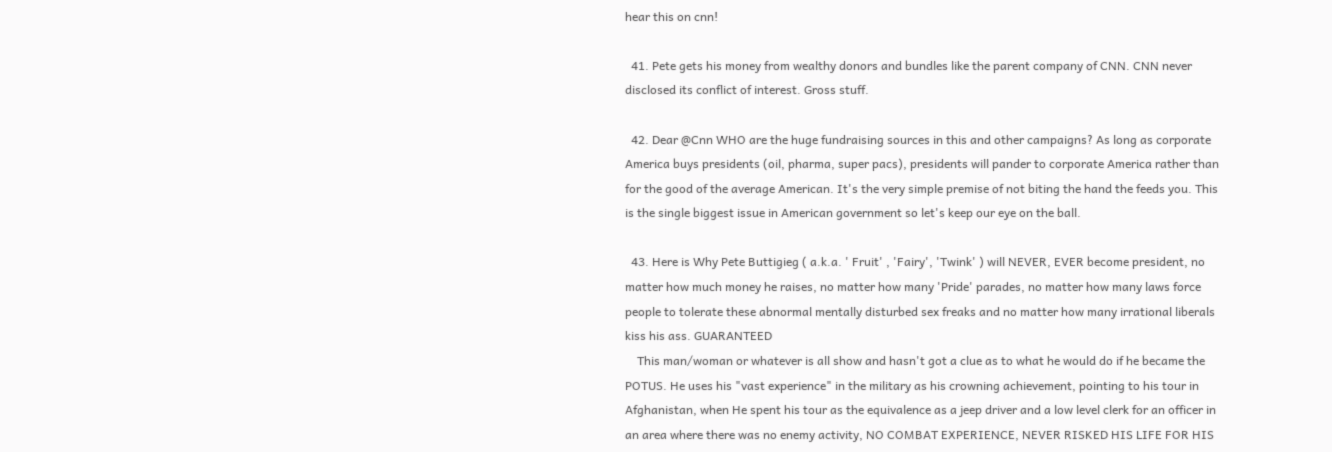hear this on cnn!

  41. Pete gets his money from wealthy donors and bundles like the parent company of CNN. CNN never disclosed its conflict of interest. Gross stuff.

  42. Dear @Cnn WHO are the huge fundraising sources in this and other campaigns? As long as corporate America buys presidents (oil, pharma, super pacs), presidents will pander to corporate America rather than for the good of the average American. It's the very simple premise of not biting the hand the feeds you. This is the single biggest issue in American government so let's keep our eye on the ball.

  43. Here is Why Pete Buttigieg ( a.k.a. ' Fruit' , 'Fairy', 'Twink' ) will NEVER, EVER become president, no matter how much money he raises, no matter how many 'Pride' parades, no matter how many laws force people to tolerate these abnormal mentally disturbed sex freaks and no matter how many irrational liberals kiss his ass. GUARANTEED
    This man/woman or whatever is all show and hasn't got a clue as to what he would do if he became the POTUS. He uses his "vast experience" in the military as his crowning achievement, pointing to his tour in Afghanistan, when He spent his tour as the equivalence as a jeep driver and a low level clerk for an officer in an area where there was no enemy activity, NO COMBAT EXPERIENCE, NEVER RISKED HIS LIFE FOR HIS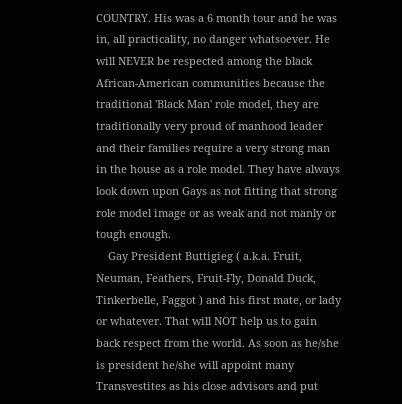COUNTRY. His was a 6 month tour and he was in, all practicality, no danger whatsoever. He will NEVER be respected among the black African-American communities because the traditional 'Black Man' role model, they are traditionally very proud of manhood leader and their families require a very strong man in the house as a role model. They have always look down upon Gays as not fitting that strong role model image or as weak and not manly or tough enough.
    Gay President Buttigieg ( a.k.a. Fruit, Neuman, Feathers, Fruit-Fly, Donald Duck, Tinkerbelle, Faggot ) and his first mate, or lady or whatever. That will NOT help us to gain back respect from the world. As soon as he/she is president he/she will appoint many Transvestites as his close advisors and put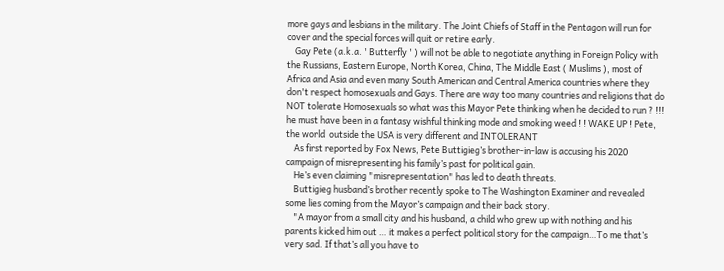more gays and lesbians in the military. The Joint Chiefs of Staff in the Pentagon will run for cover and the special forces will quit or retire early.
    Gay Pete (a.k.a. ' Butterfly ' ) will not be able to negotiate anything in Foreign Policy with the Russians, Eastern Europe, North Korea, China, The Middle East ( Muslims ), most of Africa and Asia and even many South American and Central America countries where they don't respect homosexuals and Gays. There are way too many countries and religions that do NOT tolerate Homosexuals so what was this Mayor Pete thinking when he decided to run ? !!! he must have been in a fantasy wishful thinking mode and smoking weed ! ! WAKE UP ! Pete, the world  outside the USA is very different and INTOLERANT
    As first reported by Fox News, Pete Buttigieg’s brother-in-law is accusing his 2020 campaign of misrepresenting his family’s past for political gain.
    He’s even claiming "misrepresentation" has led to death threats.
    Buttigieg husband’s brother recently spoke to The Washington Examiner and revealed some lies coming from the Mayor’s campaign and their back story.
    "A mayor from a small city and his husband, a child who grew up with nothing and his parents kicked him out … it makes a perfect political story for the campaign…To me that’s very sad. If that’s all you have to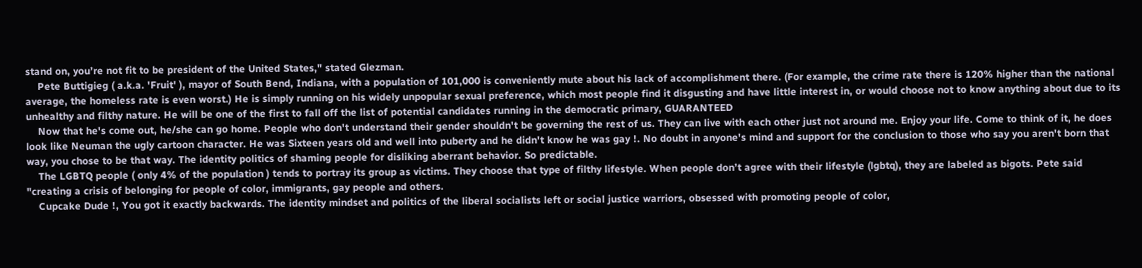stand on, you’re not fit to be president of the United States," stated Glezman.
    Pete Buttigieg ( a.k.a. 'Fruit' ), mayor of South Bend, Indiana, with a population of 101,000 is conveniently mute about his lack of accomplishment there. (For example, the crime rate there is 120% higher than the national average, the homeless rate is even worst.) He is simply running on his widely unpopular sexual preference, which most people find it disgusting and have little interest in, or would choose not to know anything about due to its unhealthy and filthy nature. He will be one of the first to fall off the list of potential candidates running in the democratic primary, GUARANTEED
    Now that he's come out, he/she can go home. People who don't understand their gender shouldn't be governing the rest of us. They can live with each other just not around me. Enjoy your life. Come to think of it, he does look like Neuman the ugly cartoon character. He was Sixteen years old and well into puberty and he didn't know he was gay !. No doubt in anyone's mind and support for the conclusion to those who say you aren't born that way, you chose to be that way. The identity politics of shaming people for disliking aberrant behavior. So predictable.
    The LGBTQ people ( only 4% of the population ) tends to portray its group as victims. They choose that type of filthy lifestyle. When people don’t agree with their lifestyle (lgbtq), they are labeled as bigots. Pete said "creating a crisis of belonging for people of color, immigrants, gay people and others.
    Cupcake Dude !, You got it exactly backwards. The identity mindset and politics of the liberal socialists left or social justice warriors, obsessed with promoting people of color,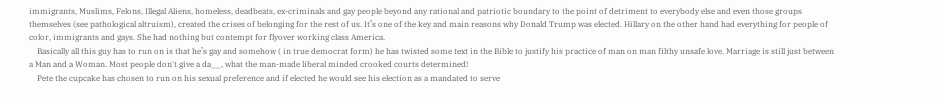immigrants, Muslims, Felons, Illegal Aliens, homeless, deadbeats, ex-criminals and gay people beyond any rational and patriotic boundary to the point of detriment to everybody else and even those groups themselves (see pathological altruism), created the crises of belonging for the rest of us. It’s one of the key and main reasons why Donald Trump was elected. Hillary on the other hand had everything for people of color, immigrants and gays. She had nothing but contempt for flyover working class America.
    Basically all this guy has to run on is that he’s gay and somehow ( in true democrat form) he has twisted some text in the Bible to justify his practice of man on man filthy unsafe love. Marriage is still just between a Man and a Woman. Most people don't give a da__, what the man-made liberal minded crooked courts determined!
    Pete the cupcake has chosen to run on his sexual preference and if elected he would see his election as a mandated to serve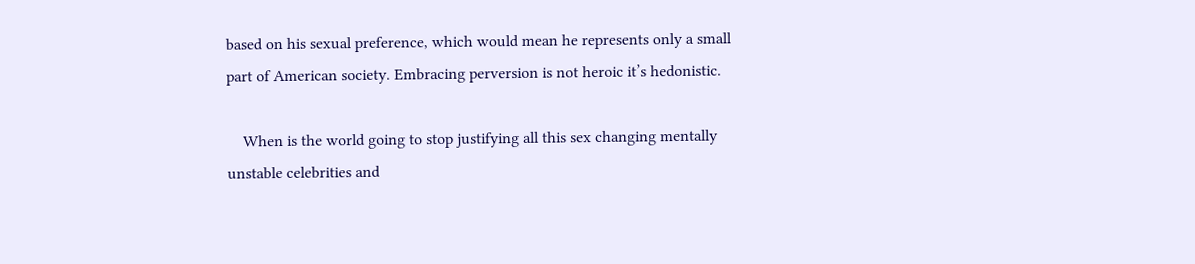based on his sexual preference, which would mean he represents only a small part of American society. Embracing perversion is not heroic it’s hedonistic.

    When is the world going to stop justifying all this sex changing mentally unstable celebrities and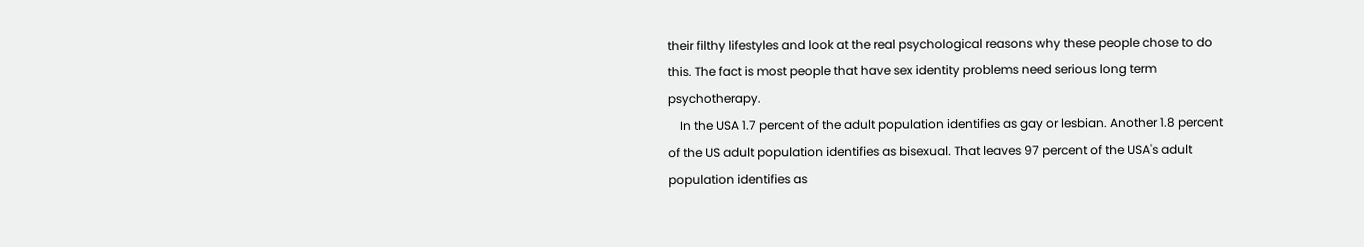their filthy lifestyles and look at the real psychological reasons why these people chose to do this. The fact is most people that have sex identity problems need serious long term psychotherapy.
    In the USA 1.7 percent of the adult population identifies as gay or lesbian. Another 1.8 percent of the US adult population identifies as bisexual. That leaves 97 percent of the USA's adult population identifies as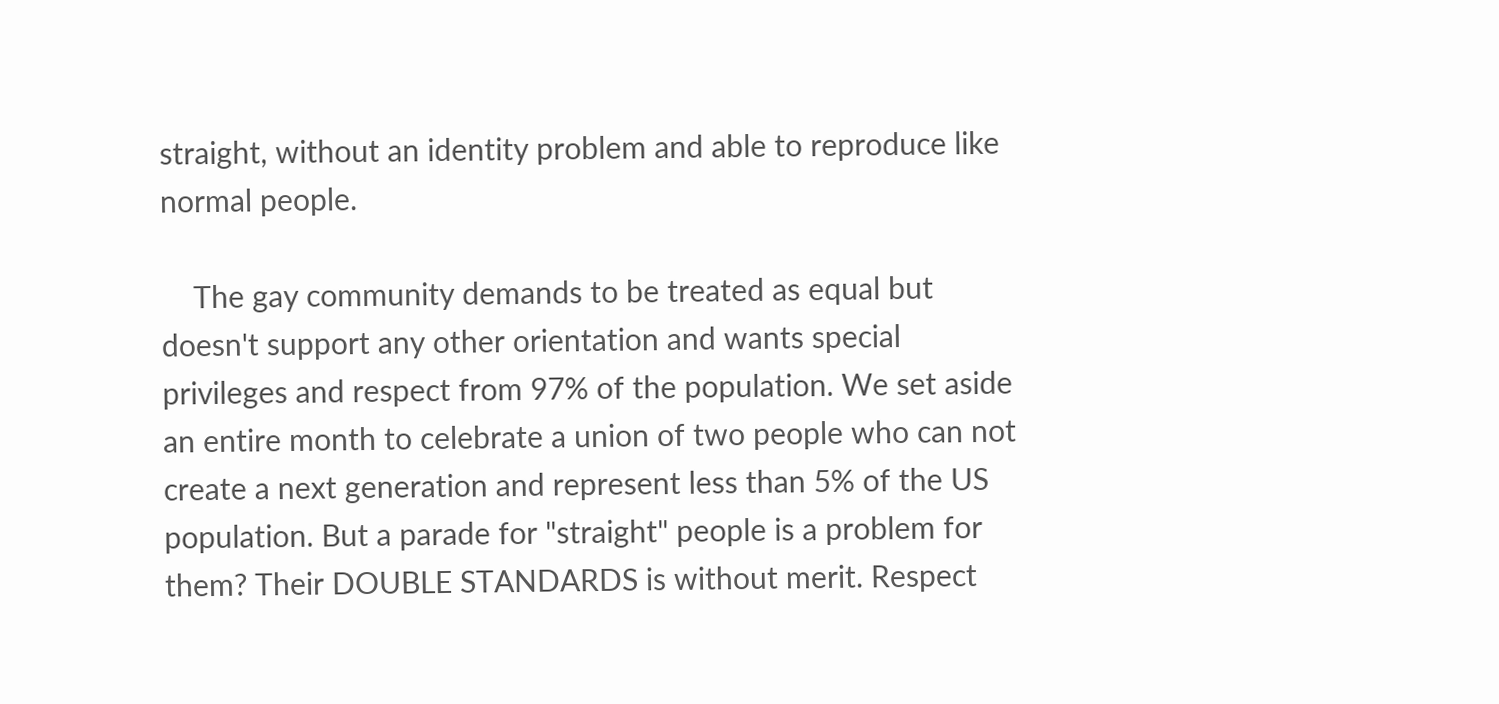straight, without an identity problem and able to reproduce like normal people.

    The gay community demands to be treated as equal but doesn't support any other orientation and wants special privileges and respect from 97% of the population. We set aside an entire month to celebrate a union of two people who can not create a next generation and represent less than 5% of the US population. But a parade for "straight" people is a problem for them? Their DOUBLE STANDARDS is without merit. Respect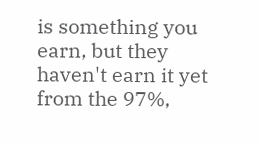is something you earn, but they haven't earn it yet from the 97%,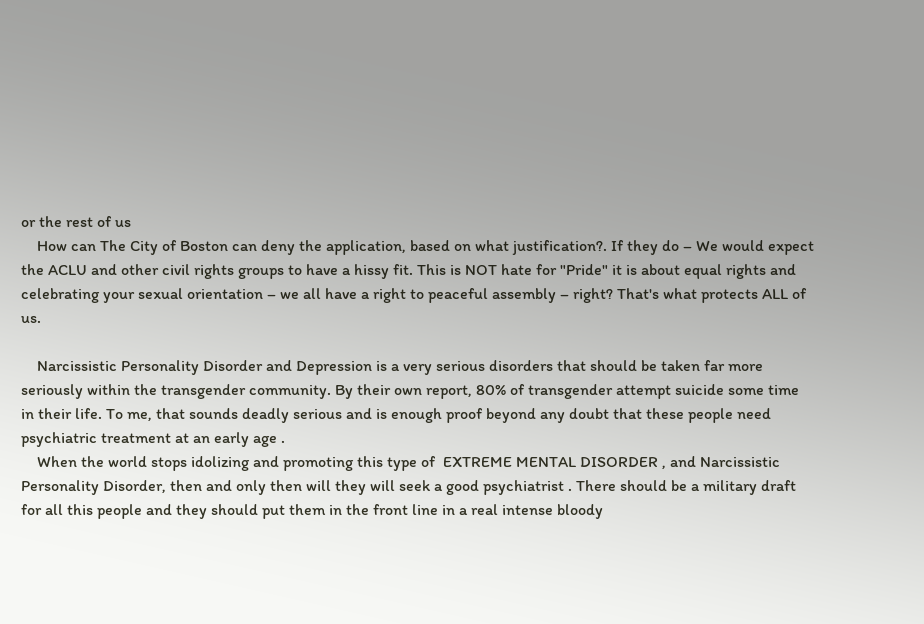or the rest of us
    How can The City of Boston can deny the application, based on what justification?. If they do – We would expect the ACLU and other civil rights groups to have a hissy fit. This is NOT hate for "Pride" it is about equal rights and celebrating your sexual orientation – we all have a right to peaceful assembly – right? That's what protects ALL of us.

    Narcissistic Personality Disorder and Depression is a very serious disorders that should be taken far more seriously within the transgender community. By their own report, 80% of transgender attempt suicide some time in their life. To me, that sounds deadly serious and is enough proof beyond any doubt that these people need psychiatric treatment at an early age .
    When the world stops idolizing and promoting this type of  EXTREME MENTAL DISORDER , and Narcissistic Personality Disorder, then and only then will they will seek a good psychiatrist . There should be a military draft for all this people and they should put them in the front line in a real intense bloody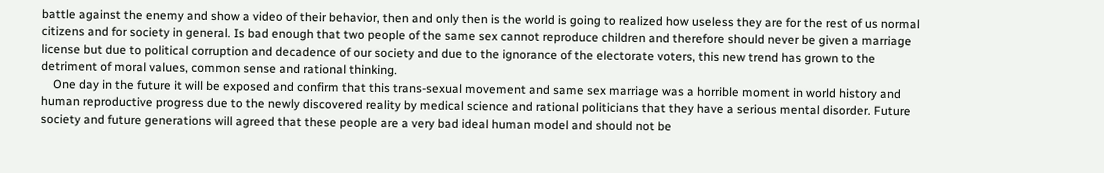battle against the enemy and show a video of their behavior, then and only then is the world is going to realized how useless they are for the rest of us normal citizens and for society in general. Is bad enough that two people of the same sex cannot reproduce children and therefore should never be given a marriage license but due to political corruption and decadence of our society and due to the ignorance of the electorate voters, this new trend has grown to the detriment of moral values, common sense and rational thinking.
    One day in the future it will be exposed and confirm that this trans-sexual movement and same sex marriage was a horrible moment in world history and human reproductive progress due to the newly discovered reality by medical science and rational politicians that they have a serious mental disorder. Future society and future generations will agreed that these people are a very bad ideal human model and should not be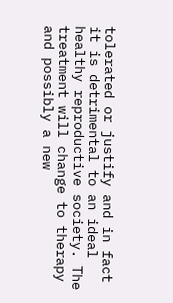tolerated or justify and in fact it is detrimental to an ideal healthy reproductive society. The treatment will change to therapy and possibly a new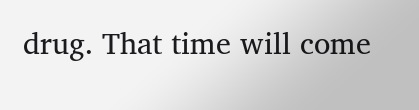drug. That time will come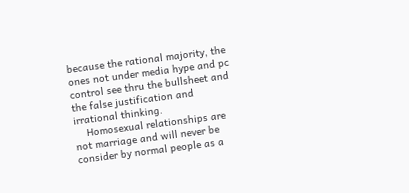because the rational majority, the ones not under media hype and pc control see thru the bullsheet and the false justification and irrational thinking.
    Homosexual relationships are not marriage and will never be consider by normal people as a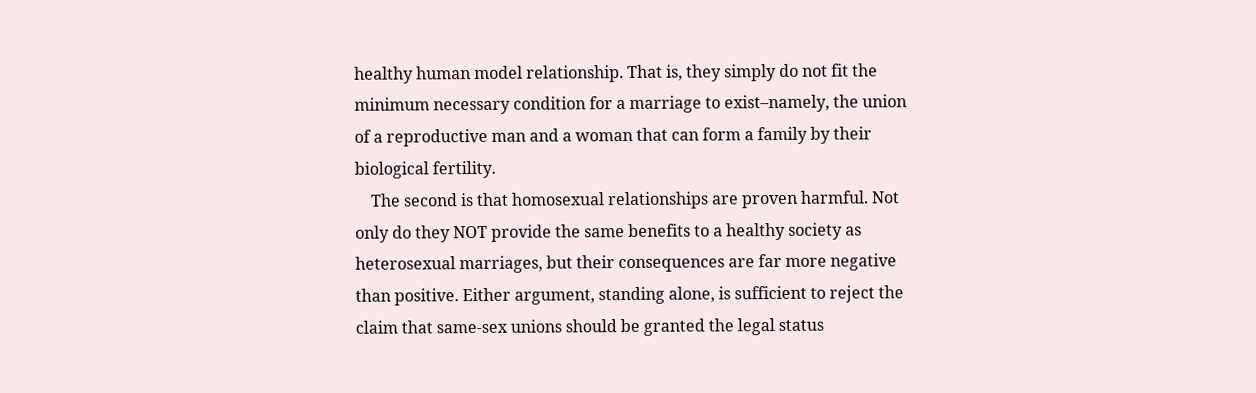healthy human model relationship. That is, they simply do not fit the minimum necessary condition for a marriage to exist–namely, the union of a reproductive man and a woman that can form a family by their biological fertility.
    The second is that homosexual relationships are proven harmful. Not only do they NOT provide the same benefits to a healthy society as heterosexual marriages, but their consequences are far more negative than positive. Either argument, standing alone, is sufficient to reject the claim that same-sex unions should be granted the legal status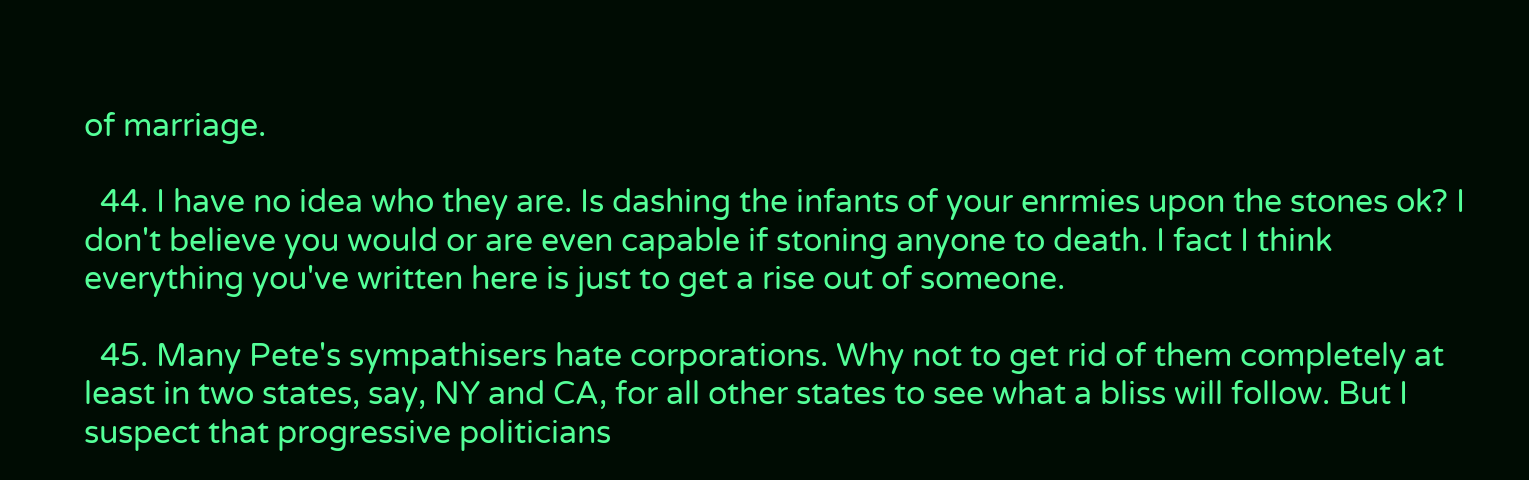of marriage.

  44. I have no idea who they are. Is dashing the infants of your enrmies upon the stones ok? I don't believe you would or are even capable if stoning anyone to death. I fact I think everything you've written here is just to get a rise out of someone.

  45. Many Pete's sympathisers hate corporations. Why not to get rid of them completely at least in two states, say, NY and CA, for all other states to see what a bliss will follow. But I suspect that progressive politicians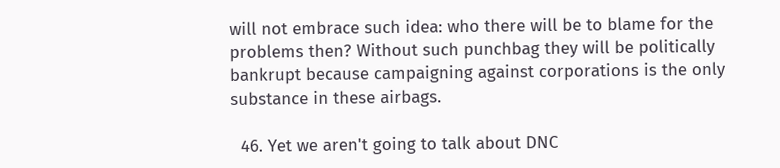will not embrace such idea: who there will be to blame for the problems then? Without such punchbag they will be politically bankrupt because campaigning against corporations is the only substance in these airbags.

  46. Yet we aren't going to talk about DNC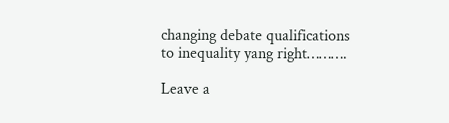changing debate qualifications to inequality yang right……….

Leave a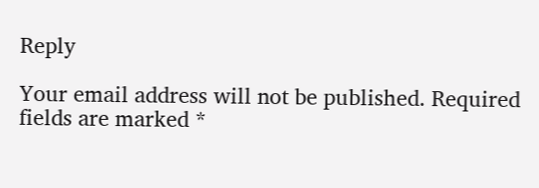Reply

Your email address will not be published. Required fields are marked *